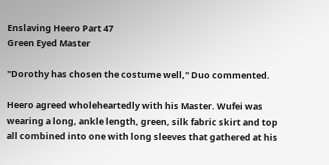Enslaving Heero Part 47
Green Eyed Master

"Dorothy has chosen the costume well," Duo commented.

Heero agreed wholeheartedly with his Master. Wufei was wearing a long, ankle length, green, silk fabric skirt and top all combined into one with long sleeves that gathered at his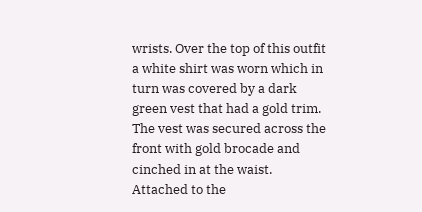wrists. Over the top of this outfit a white shirt was worn which in turn was covered by a dark green vest that had a gold trim. The vest was secured across the front with gold brocade and cinched in at the waist. Attached to the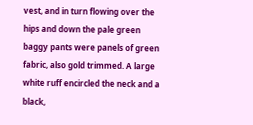vest, and in turn flowing over the hips and down the pale green baggy pants were panels of green fabric, also gold trimmed. A large white ruff encircled the neck and a black,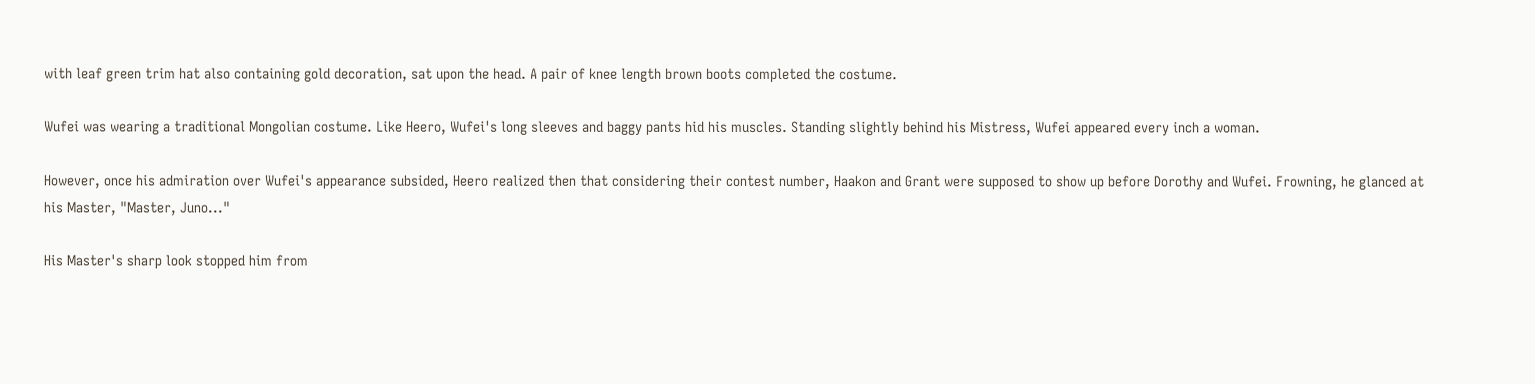with leaf green trim hat also containing gold decoration, sat upon the head. A pair of knee length brown boots completed the costume.

Wufei was wearing a traditional Mongolian costume. Like Heero, Wufei's long sleeves and baggy pants hid his muscles. Standing slightly behind his Mistress, Wufei appeared every inch a woman.

However, once his admiration over Wufei's appearance subsided, Heero realized then that considering their contest number, Haakon and Grant were supposed to show up before Dorothy and Wufei. Frowning, he glanced at his Master, "Master, Juno..."

His Master's sharp look stopped him from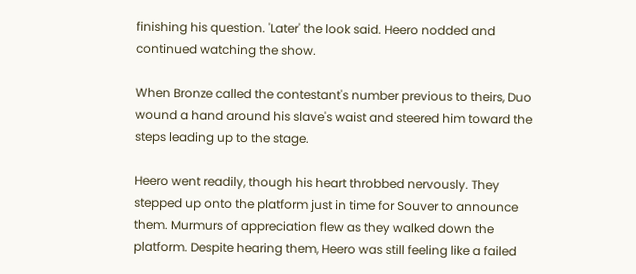finishing his question. 'Later' the look said. Heero nodded and continued watching the show.

When Bronze called the contestant's number previous to theirs, Duo wound a hand around his slave's waist and steered him toward the steps leading up to the stage.

Heero went readily, though his heart throbbed nervously. They stepped up onto the platform just in time for Souver to announce them. Murmurs of appreciation flew as they walked down the platform. Despite hearing them, Heero was still feeling like a failed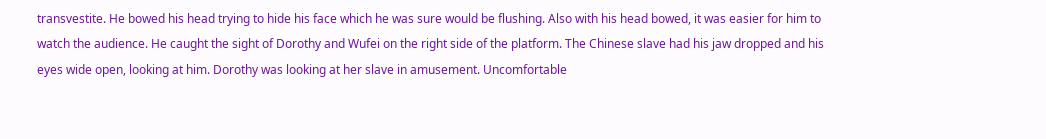transvestite. He bowed his head trying to hide his face which he was sure would be flushing. Also with his head bowed, it was easier for him to watch the audience. He caught the sight of Dorothy and Wufei on the right side of the platform. The Chinese slave had his jaw dropped and his eyes wide open, looking at him. Dorothy was looking at her slave in amusement. Uncomfortable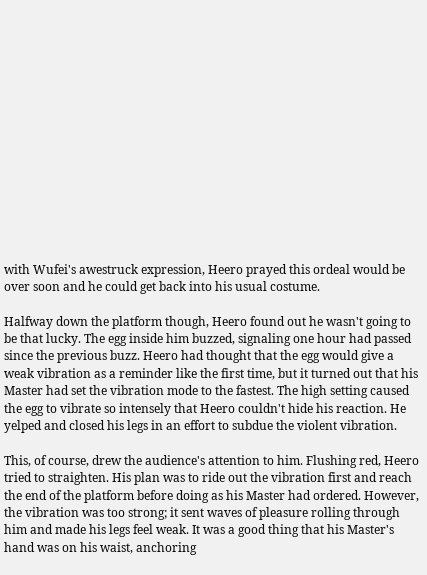with Wufei's awestruck expression, Heero prayed this ordeal would be over soon and he could get back into his usual costume.

Halfway down the platform though, Heero found out he wasn't going to be that lucky. The egg inside him buzzed, signaling one hour had passed since the previous buzz. Heero had thought that the egg would give a weak vibration as a reminder like the first time, but it turned out that his Master had set the vibration mode to the fastest. The high setting caused the egg to vibrate so intensely that Heero couldn't hide his reaction. He yelped and closed his legs in an effort to subdue the violent vibration.

This, of course, drew the audience's attention to him. Flushing red, Heero tried to straighten. His plan was to ride out the vibration first and reach the end of the platform before doing as his Master had ordered. However, the vibration was too strong; it sent waves of pleasure rolling through him and made his legs feel weak. It was a good thing that his Master's hand was on his waist, anchoring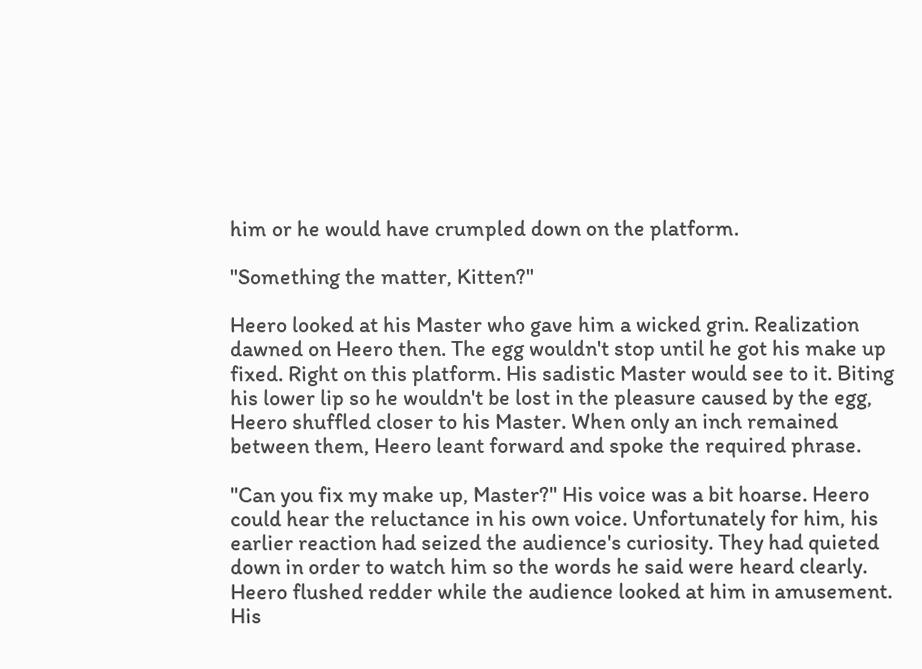him or he would have crumpled down on the platform.

"Something the matter, Kitten?"

Heero looked at his Master who gave him a wicked grin. Realization dawned on Heero then. The egg wouldn't stop until he got his make up fixed. Right on this platform. His sadistic Master would see to it. Biting his lower lip so he wouldn't be lost in the pleasure caused by the egg, Heero shuffled closer to his Master. When only an inch remained between them, Heero leant forward and spoke the required phrase.

"Can you fix my make up, Master?" His voice was a bit hoarse. Heero could hear the reluctance in his own voice. Unfortunately for him, his earlier reaction had seized the audience's curiosity. They had quieted down in order to watch him so the words he said were heard clearly. Heero flushed redder while the audience looked at him in amusement. His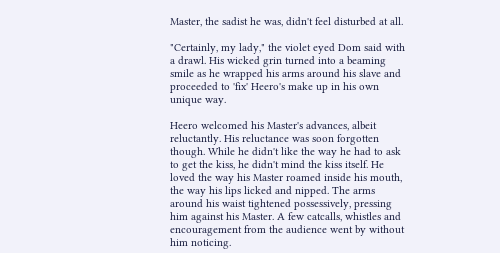Master, the sadist he was, didn't feel disturbed at all.

"Certainly, my lady," the violet eyed Dom said with a drawl. His wicked grin turned into a beaming smile as he wrapped his arms around his slave and proceeded to 'fix' Heero's make up in his own unique way.

Heero welcomed his Master's advances, albeit reluctantly. His reluctance was soon forgotten though. While he didn't like the way he had to ask to get the kiss, he didn't mind the kiss itself. He loved the way his Master roamed inside his mouth, the way his lips licked and nipped. The arms around his waist tightened possessively, pressing him against his Master. A few catcalls, whistles and encouragement from the audience went by without him noticing.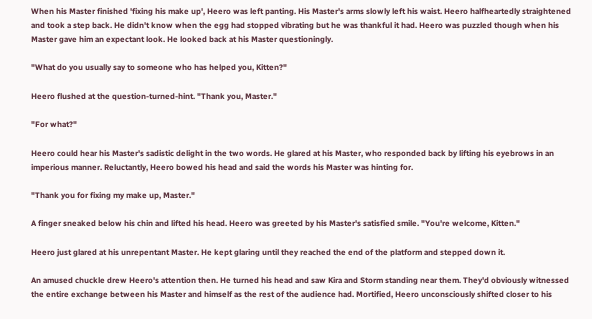When his Master finished 'fixing his make up', Heero was left panting. His Master's arms slowly left his waist. Heero halfheartedly straightened and took a step back. He didn't know when the egg had stopped vibrating but he was thankful it had. Heero was puzzled though when his Master gave him an expectant look. He looked back at his Master questioningly.

"What do you usually say to someone who has helped you, Kitten?"

Heero flushed at the question-turned-hint. "Thank you, Master."

"For what?"

Heero could hear his Master's sadistic delight in the two words. He glared at his Master, who responded back by lifting his eyebrows in an imperious manner. Reluctantly, Heero bowed his head and said the words his Master was hinting for.

"Thank you for fixing my make up, Master."

A finger sneaked below his chin and lifted his head. Heero was greeted by his Master's satisfied smile. "You're welcome, Kitten."

Heero just glared at his unrepentant Master. He kept glaring until they reached the end of the platform and stepped down it.

An amused chuckle drew Heero's attention then. He turned his head and saw Kira and Storm standing near them. They'd obviously witnessed the entire exchange between his Master and himself as the rest of the audience had. Mortified, Heero unconsciously shifted closer to his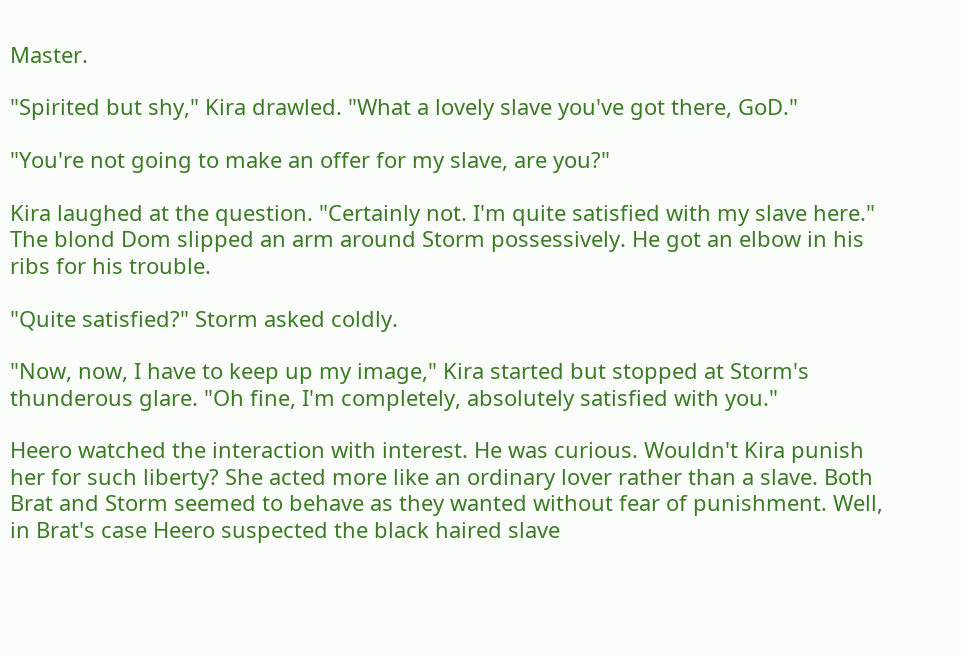Master.

"Spirited but shy," Kira drawled. "What a lovely slave you've got there, GoD."

"You're not going to make an offer for my slave, are you?"

Kira laughed at the question. "Certainly not. I'm quite satisfied with my slave here." The blond Dom slipped an arm around Storm possessively. He got an elbow in his ribs for his trouble.

"Quite satisfied?" Storm asked coldly.

"Now, now, I have to keep up my image," Kira started but stopped at Storm's thunderous glare. "Oh fine, I'm completely, absolutely satisfied with you."

Heero watched the interaction with interest. He was curious. Wouldn't Kira punish her for such liberty? She acted more like an ordinary lover rather than a slave. Both Brat and Storm seemed to behave as they wanted without fear of punishment. Well, in Brat's case Heero suspected the black haired slave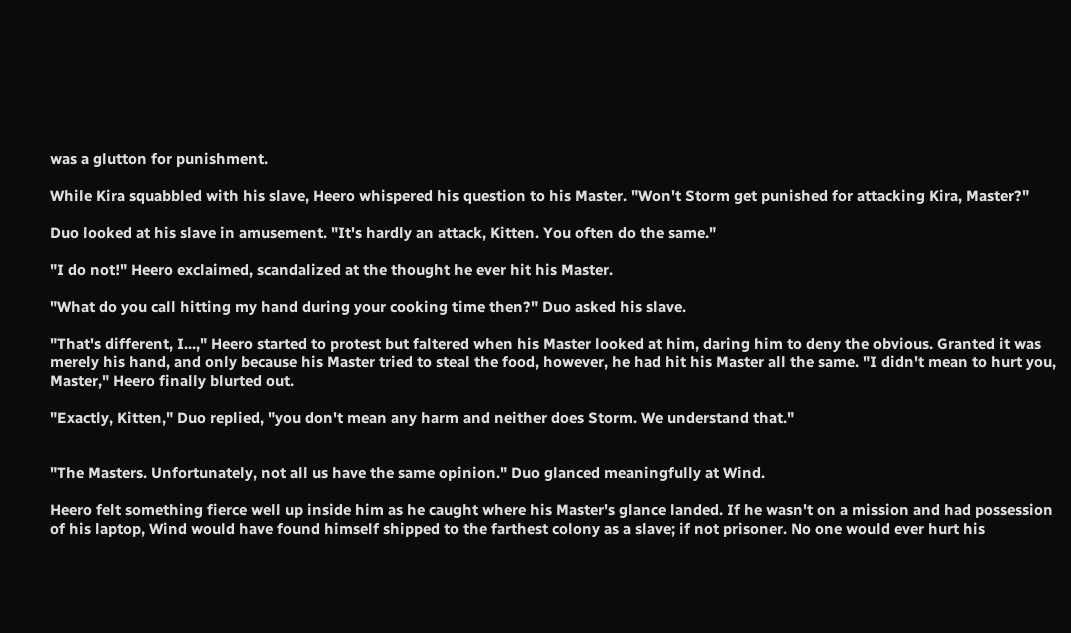was a glutton for punishment.

While Kira squabbled with his slave, Heero whispered his question to his Master. "Won't Storm get punished for attacking Kira, Master?"

Duo looked at his slave in amusement. "It's hardly an attack, Kitten. You often do the same."

"I do not!" Heero exclaimed, scandalized at the thought he ever hit his Master.

"What do you call hitting my hand during your cooking time then?" Duo asked his slave.

"That's different, I...," Heero started to protest but faltered when his Master looked at him, daring him to deny the obvious. Granted it was merely his hand, and only because his Master tried to steal the food, however, he had hit his Master all the same. "I didn't mean to hurt you, Master," Heero finally blurted out.

"Exactly, Kitten," Duo replied, "you don't mean any harm and neither does Storm. We understand that."


"The Masters. Unfortunately, not all us have the same opinion." Duo glanced meaningfully at Wind.

Heero felt something fierce well up inside him as he caught where his Master's glance landed. If he wasn't on a mission and had possession of his laptop, Wind would have found himself shipped to the farthest colony as a slave; if not prisoner. No one would ever hurt his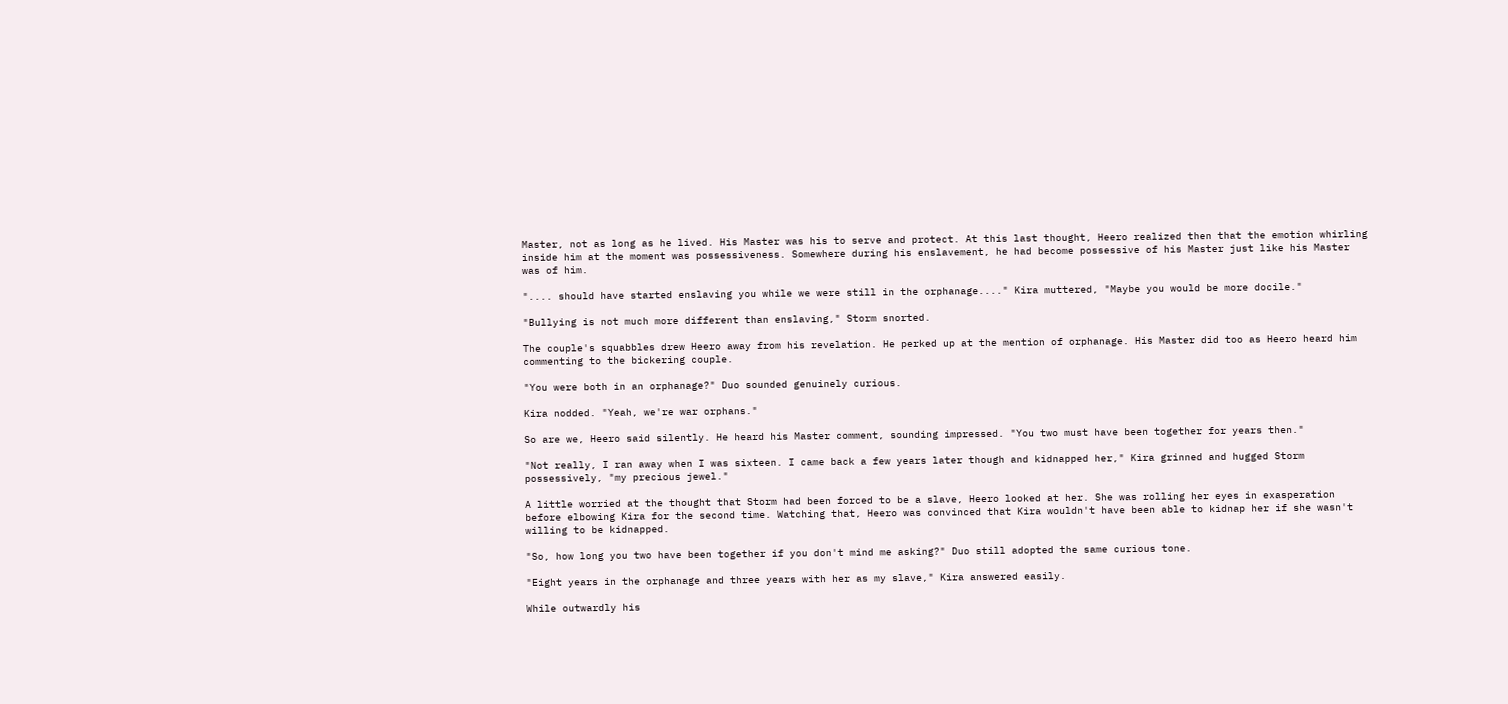Master, not as long as he lived. His Master was his to serve and protect. At this last thought, Heero realized then that the emotion whirling inside him at the moment was possessiveness. Somewhere during his enslavement, he had become possessive of his Master just like his Master was of him.

".... should have started enslaving you while we were still in the orphanage...." Kira muttered, "Maybe you would be more docile."

"Bullying is not much more different than enslaving," Storm snorted.

The couple's squabbles drew Heero away from his revelation. He perked up at the mention of orphanage. His Master did too as Heero heard him commenting to the bickering couple.

"You were both in an orphanage?" Duo sounded genuinely curious.

Kira nodded. "Yeah, we're war orphans."

So are we, Heero said silently. He heard his Master comment, sounding impressed. "You two must have been together for years then."

"Not really, I ran away when I was sixteen. I came back a few years later though and kidnapped her," Kira grinned and hugged Storm possessively, "my precious jewel."

A little worried at the thought that Storm had been forced to be a slave, Heero looked at her. She was rolling her eyes in exasperation before elbowing Kira for the second time. Watching that, Heero was convinced that Kira wouldn't have been able to kidnap her if she wasn't willing to be kidnapped.

"So, how long you two have been together if you don't mind me asking?" Duo still adopted the same curious tone.

"Eight years in the orphanage and three years with her as my slave," Kira answered easily.

While outwardly his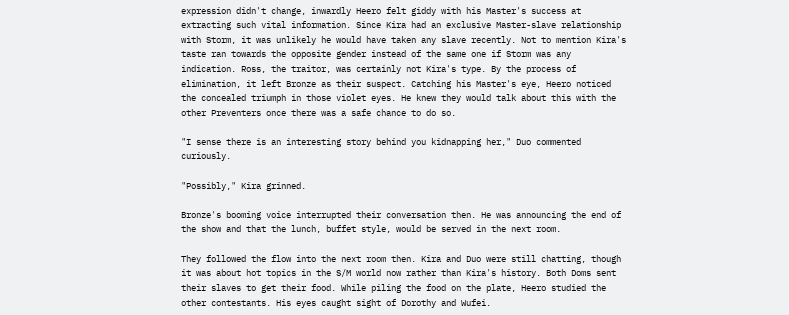expression didn't change, inwardly Heero felt giddy with his Master's success at extracting such vital information. Since Kira had an exclusive Master-slave relationship with Storm, it was unlikely he would have taken any slave recently. Not to mention Kira's taste ran towards the opposite gender instead of the same one if Storm was any indication. Ross, the traitor, was certainly not Kira's type. By the process of elimination, it left Bronze as their suspect. Catching his Master's eye, Heero noticed the concealed triumph in those violet eyes. He knew they would talk about this with the other Preventers once there was a safe chance to do so.

"I sense there is an interesting story behind you kidnapping her," Duo commented curiously.

"Possibly," Kira grinned.

Bronze's booming voice interrupted their conversation then. He was announcing the end of the show and that the lunch, buffet style, would be served in the next room.

They followed the flow into the next room then. Kira and Duo were still chatting, though it was about hot topics in the S/M world now rather than Kira's history. Both Doms sent their slaves to get their food. While piling the food on the plate, Heero studied the other contestants. His eyes caught sight of Dorothy and Wufei.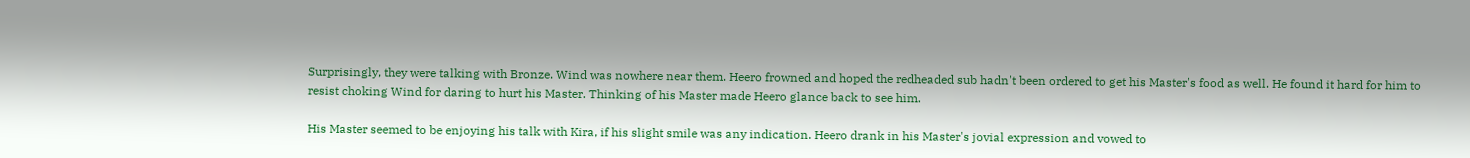Surprisingly, they were talking with Bronze. Wind was nowhere near them. Heero frowned and hoped the redheaded sub hadn't been ordered to get his Master's food as well. He found it hard for him to resist choking Wind for daring to hurt his Master. Thinking of his Master made Heero glance back to see him.

His Master seemed to be enjoying his talk with Kira, if his slight smile was any indication. Heero drank in his Master's jovial expression and vowed to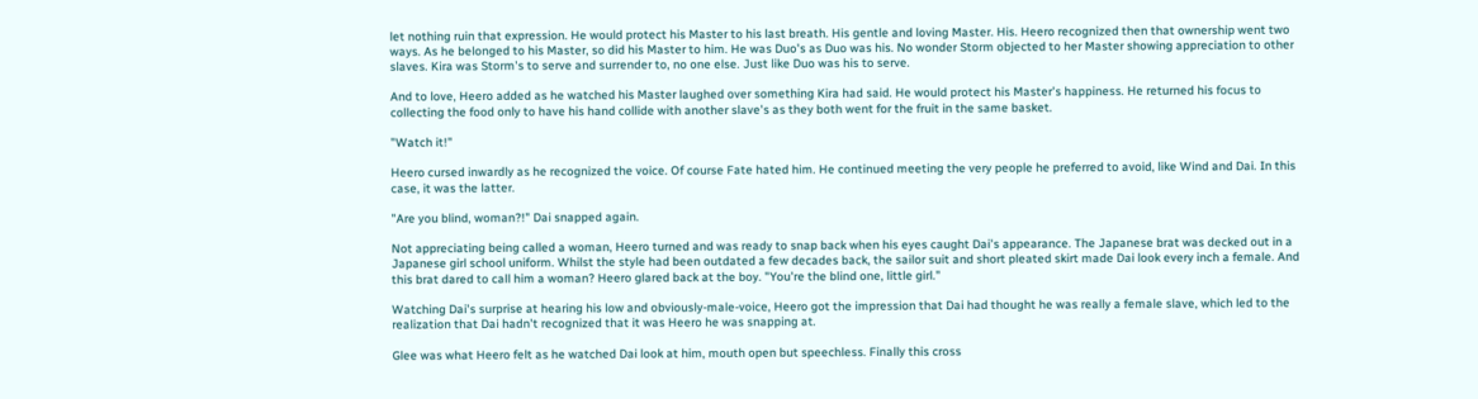let nothing ruin that expression. He would protect his Master to his last breath. His gentle and loving Master. His. Heero recognized then that ownership went two ways. As he belonged to his Master, so did his Master to him. He was Duo's as Duo was his. No wonder Storm objected to her Master showing appreciation to other slaves. Kira was Storm's to serve and surrender to, no one else. Just like Duo was his to serve.

And to love, Heero added as he watched his Master laughed over something Kira had said. He would protect his Master's happiness. He returned his focus to collecting the food only to have his hand collide with another slave's as they both went for the fruit in the same basket.

"Watch it!"

Heero cursed inwardly as he recognized the voice. Of course Fate hated him. He continued meeting the very people he preferred to avoid, like Wind and Dai. In this case, it was the latter.

"Are you blind, woman?!" Dai snapped again.

Not appreciating being called a woman, Heero turned and was ready to snap back when his eyes caught Dai's appearance. The Japanese brat was decked out in a Japanese girl school uniform. Whilst the style had been outdated a few decades back, the sailor suit and short pleated skirt made Dai look every inch a female. And this brat dared to call him a woman? Heero glared back at the boy. "You're the blind one, little girl."

Watching Dai's surprise at hearing his low and obviously-male-voice, Heero got the impression that Dai had thought he was really a female slave, which led to the realization that Dai hadn't recognized that it was Heero he was snapping at.

Glee was what Heero felt as he watched Dai look at him, mouth open but speechless. Finally this cross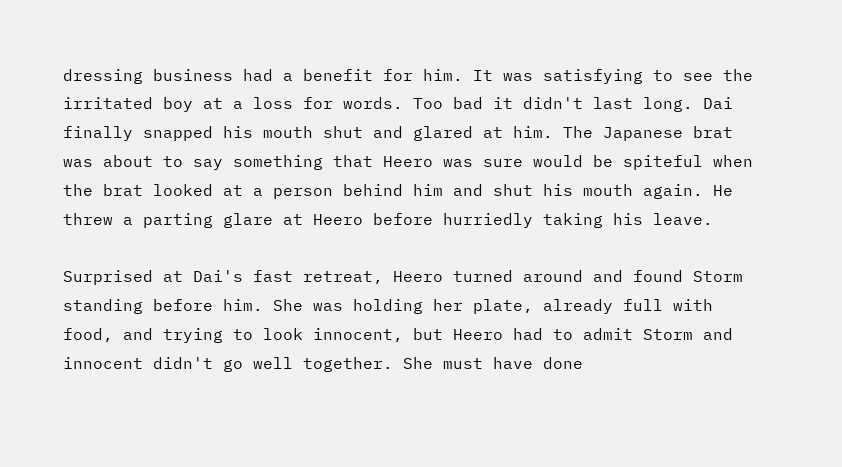dressing business had a benefit for him. It was satisfying to see the irritated boy at a loss for words. Too bad it didn't last long. Dai finally snapped his mouth shut and glared at him. The Japanese brat was about to say something that Heero was sure would be spiteful when the brat looked at a person behind him and shut his mouth again. He threw a parting glare at Heero before hurriedly taking his leave.

Surprised at Dai's fast retreat, Heero turned around and found Storm standing before him. She was holding her plate, already full with food, and trying to look innocent, but Heero had to admit Storm and innocent didn't go well together. She must have done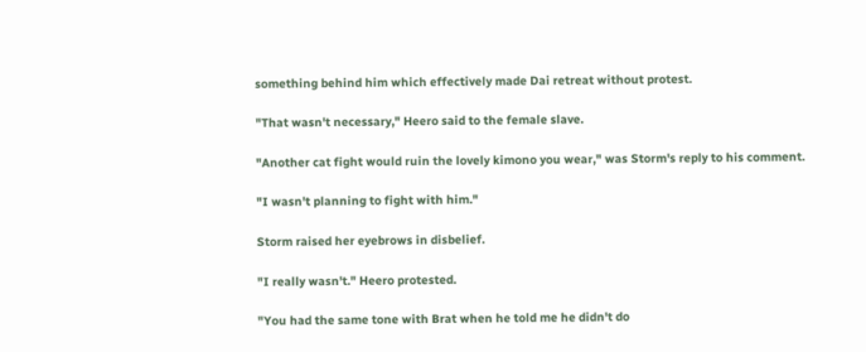something behind him which effectively made Dai retreat without protest.

"That wasn't necessary," Heero said to the female slave.

"Another cat fight would ruin the lovely kimono you wear," was Storm's reply to his comment.

"I wasn't planning to fight with him."

Storm raised her eyebrows in disbelief.

"I really wasn't." Heero protested.

"You had the same tone with Brat when he told me he didn't do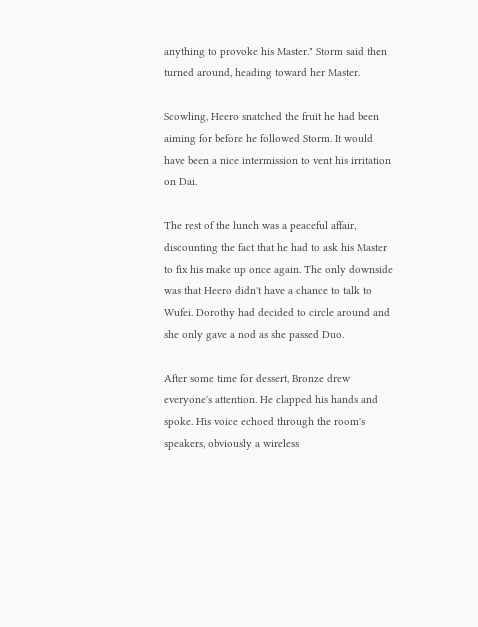anything to provoke his Master." Storm said then turned around, heading toward her Master.

Scowling, Heero snatched the fruit he had been aiming for before he followed Storm. It would have been a nice intermission to vent his irritation on Dai.

The rest of the lunch was a peaceful affair, discounting the fact that he had to ask his Master to fix his make up once again. The only downside was that Heero didn't have a chance to talk to Wufei. Dorothy had decided to circle around and she only gave a nod as she passed Duo.

After some time for dessert, Bronze drew everyone's attention. He clapped his hands and spoke. His voice echoed through the room's speakers, obviously a wireless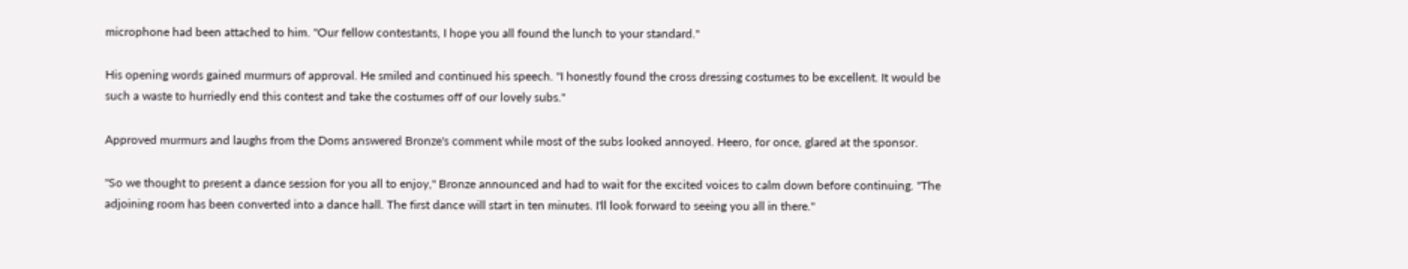microphone had been attached to him. "Our fellow contestants, I hope you all found the lunch to your standard."

His opening words gained murmurs of approval. He smiled and continued his speech. "I honestly found the cross dressing costumes to be excellent. It would be such a waste to hurriedly end this contest and take the costumes off of our lovely subs."

Approved murmurs and laughs from the Doms answered Bronze's comment while most of the subs looked annoyed. Heero, for once, glared at the sponsor.

"So we thought to present a dance session for you all to enjoy," Bronze announced and had to wait for the excited voices to calm down before continuing. "The adjoining room has been converted into a dance hall. The first dance will start in ten minutes. I'll look forward to seeing you all in there."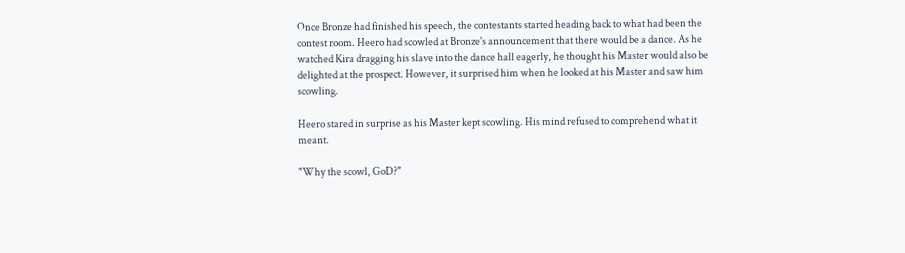Once Bronze had finished his speech, the contestants started heading back to what had been the contest room. Heero had scowled at Bronze's announcement that there would be a dance. As he watched Kira dragging his slave into the dance hall eagerly, he thought his Master would also be delighted at the prospect. However, it surprised him when he looked at his Master and saw him scowling.

Heero stared in surprise as his Master kept scowling. His mind refused to comprehend what it meant.

"Why the scowl, GoD?"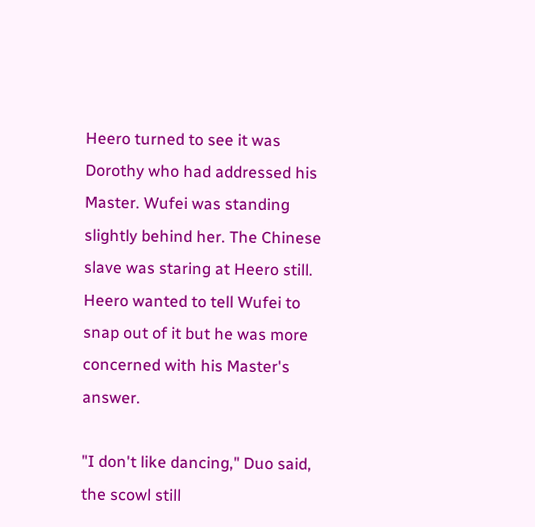Heero turned to see it was Dorothy who had addressed his Master. Wufei was standing slightly behind her. The Chinese slave was staring at Heero still. Heero wanted to tell Wufei to snap out of it but he was more concerned with his Master's answer.

"I don't like dancing," Duo said, the scowl still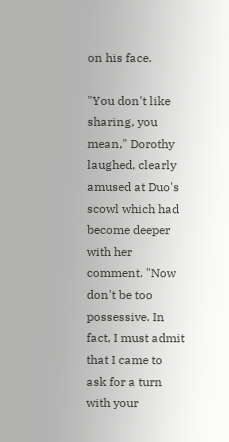on his face.

"You don't like sharing, you mean," Dorothy laughed, clearly amused at Duo's scowl which had become deeper with her comment. "Now don't be too possessive. In fact, I must admit that I came to ask for a turn with your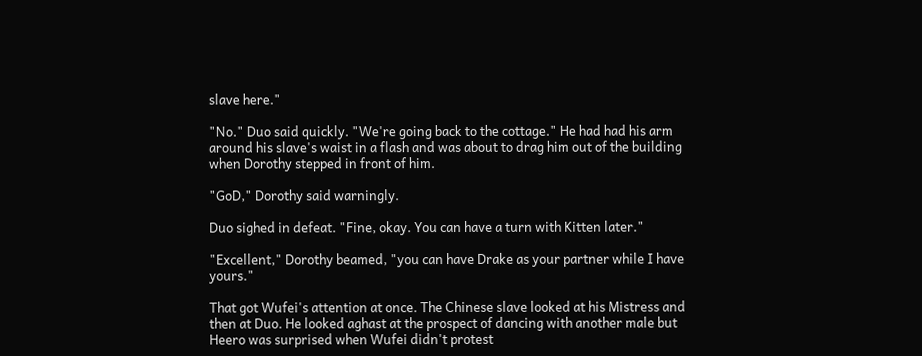slave here."

"No." Duo said quickly. "We're going back to the cottage." He had had his arm around his slave's waist in a flash and was about to drag him out of the building when Dorothy stepped in front of him.

"GoD," Dorothy said warningly.

Duo sighed in defeat. "Fine, okay. You can have a turn with Kitten later."

"Excellent," Dorothy beamed, "you can have Drake as your partner while I have yours."

That got Wufei's attention at once. The Chinese slave looked at his Mistress and then at Duo. He looked aghast at the prospect of dancing with another male but Heero was surprised when Wufei didn't protest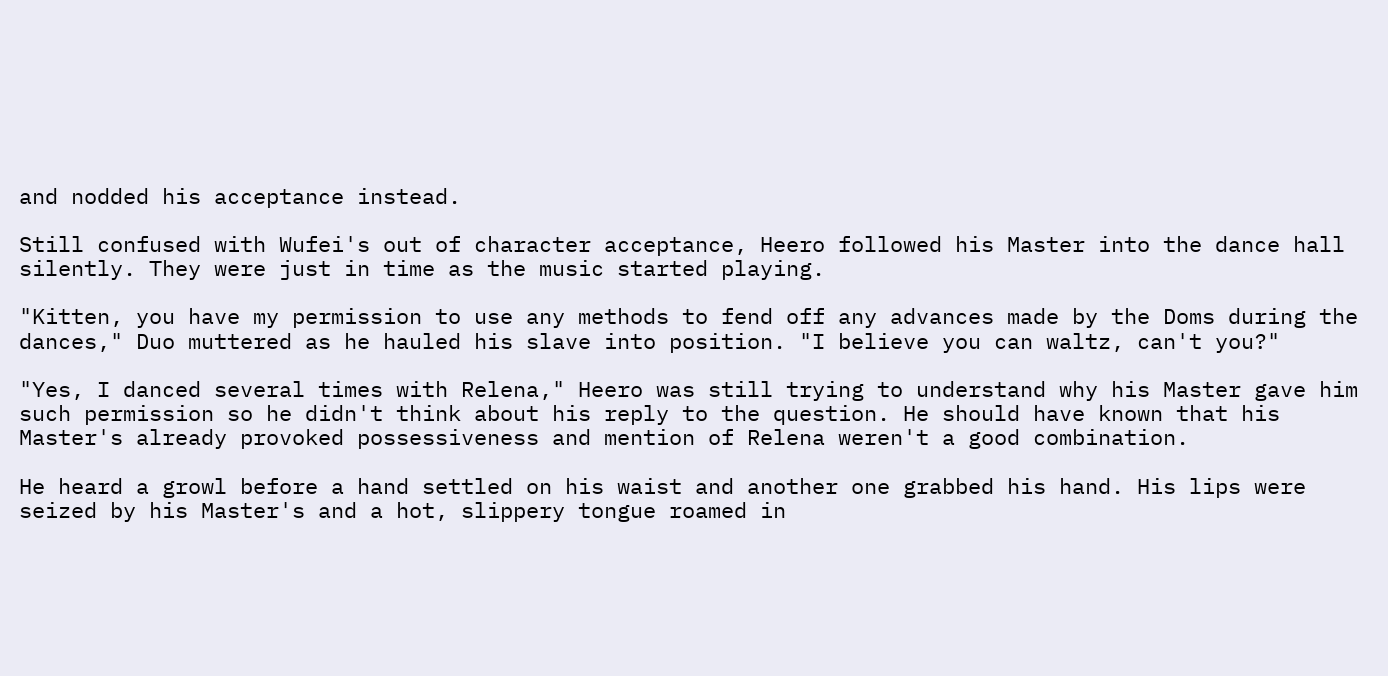and nodded his acceptance instead.

Still confused with Wufei's out of character acceptance, Heero followed his Master into the dance hall silently. They were just in time as the music started playing.

"Kitten, you have my permission to use any methods to fend off any advances made by the Doms during the dances," Duo muttered as he hauled his slave into position. "I believe you can waltz, can't you?"

"Yes, I danced several times with Relena," Heero was still trying to understand why his Master gave him such permission so he didn't think about his reply to the question. He should have known that his Master's already provoked possessiveness and mention of Relena weren't a good combination.

He heard a growl before a hand settled on his waist and another one grabbed his hand. His lips were seized by his Master's and a hot, slippery tongue roamed in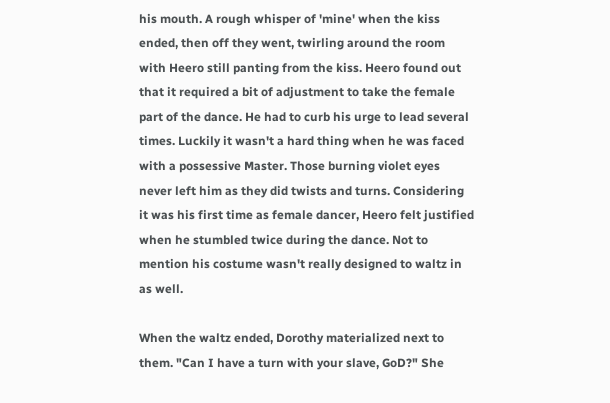his mouth. A rough whisper of 'mine' when the kiss ended, then off they went, twirling around the room with Heero still panting from the kiss. Heero found out that it required a bit of adjustment to take the female part of the dance. He had to curb his urge to lead several times. Luckily it wasn't a hard thing when he was faced with a possessive Master. Those burning violet eyes never left him as they did twists and turns. Considering it was his first time as female dancer, Heero felt justified when he stumbled twice during the dance. Not to mention his costume wasn't really designed to waltz in as well.

When the waltz ended, Dorothy materialized next to them. "Can I have a turn with your slave, GoD?" She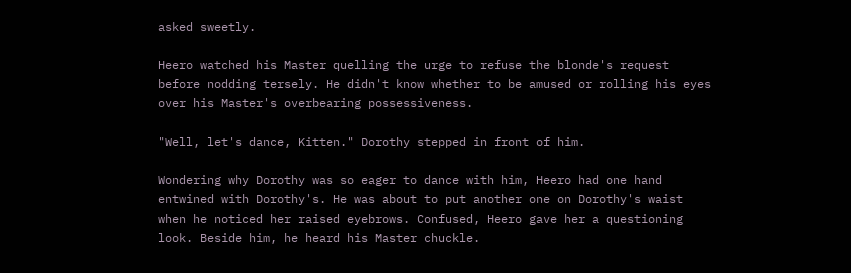asked sweetly.

Heero watched his Master quelling the urge to refuse the blonde's request before nodding tersely. He didn't know whether to be amused or rolling his eyes over his Master's overbearing possessiveness.

"Well, let's dance, Kitten." Dorothy stepped in front of him.

Wondering why Dorothy was so eager to dance with him, Heero had one hand entwined with Dorothy's. He was about to put another one on Dorothy's waist when he noticed her raised eyebrows. Confused, Heero gave her a questioning look. Beside him, he heard his Master chuckle.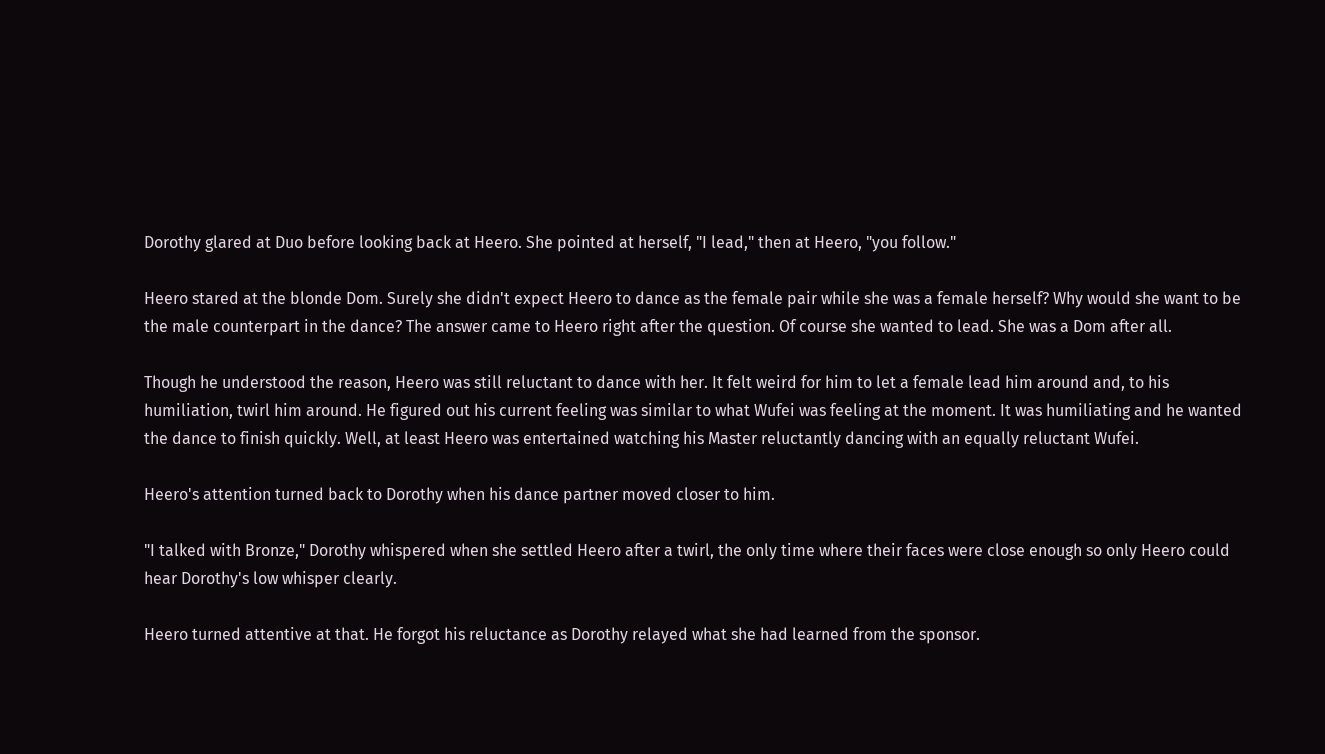Dorothy glared at Duo before looking back at Heero. She pointed at herself, "I lead," then at Heero, "you follow."

Heero stared at the blonde Dom. Surely she didn't expect Heero to dance as the female pair while she was a female herself? Why would she want to be the male counterpart in the dance? The answer came to Heero right after the question. Of course she wanted to lead. She was a Dom after all.

Though he understood the reason, Heero was still reluctant to dance with her. It felt weird for him to let a female lead him around and, to his humiliation, twirl him around. He figured out his current feeling was similar to what Wufei was feeling at the moment. It was humiliating and he wanted the dance to finish quickly. Well, at least Heero was entertained watching his Master reluctantly dancing with an equally reluctant Wufei.

Heero's attention turned back to Dorothy when his dance partner moved closer to him.

"I talked with Bronze," Dorothy whispered when she settled Heero after a twirl, the only time where their faces were close enough so only Heero could hear Dorothy's low whisper clearly.

Heero turned attentive at that. He forgot his reluctance as Dorothy relayed what she had learned from the sponsor.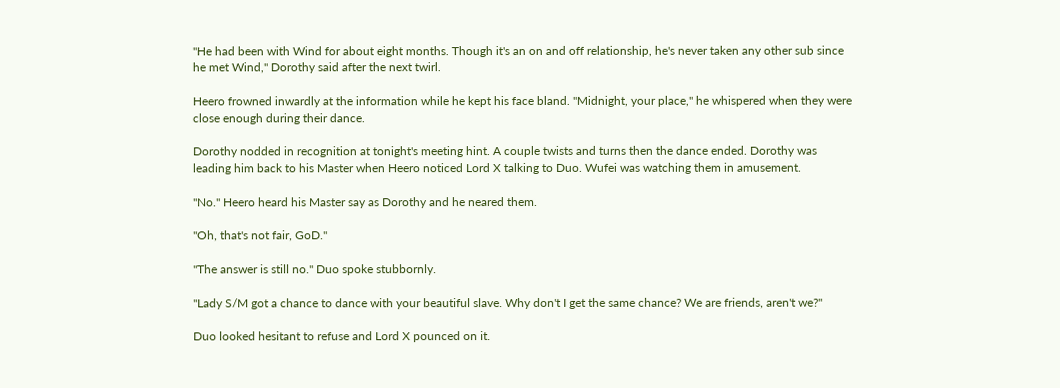"He had been with Wind for about eight months. Though it's an on and off relationship, he's never taken any other sub since he met Wind," Dorothy said after the next twirl.

Heero frowned inwardly at the information while he kept his face bland. "Midnight, your place," he whispered when they were close enough during their dance.

Dorothy nodded in recognition at tonight's meeting hint. A couple twists and turns then the dance ended. Dorothy was leading him back to his Master when Heero noticed Lord X talking to Duo. Wufei was watching them in amusement.

"No." Heero heard his Master say as Dorothy and he neared them.

"Oh, that's not fair, GoD."

"The answer is still no." Duo spoke stubbornly.

"Lady S/M got a chance to dance with your beautiful slave. Why don't I get the same chance? We are friends, aren't we?"

Duo looked hesitant to refuse and Lord X pounced on it.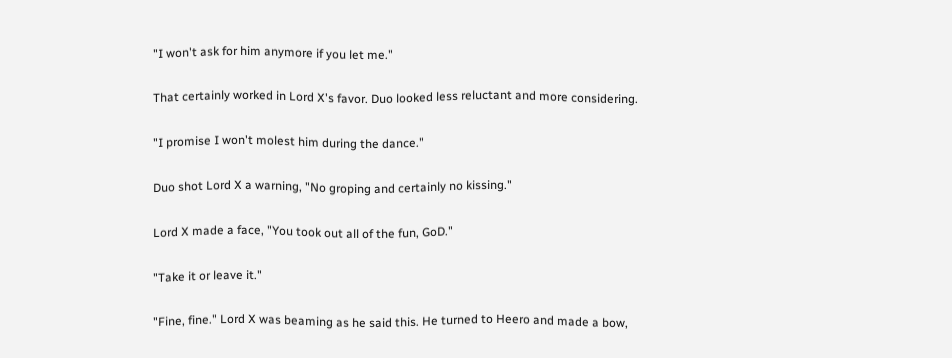"I won't ask for him anymore if you let me."

That certainly worked in Lord X's favor. Duo looked less reluctant and more considering.

"I promise I won't molest him during the dance."

Duo shot Lord X a warning, "No groping and certainly no kissing."

Lord X made a face, "You took out all of the fun, GoD."

"Take it or leave it."

"Fine, fine." Lord X was beaming as he said this. He turned to Heero and made a bow,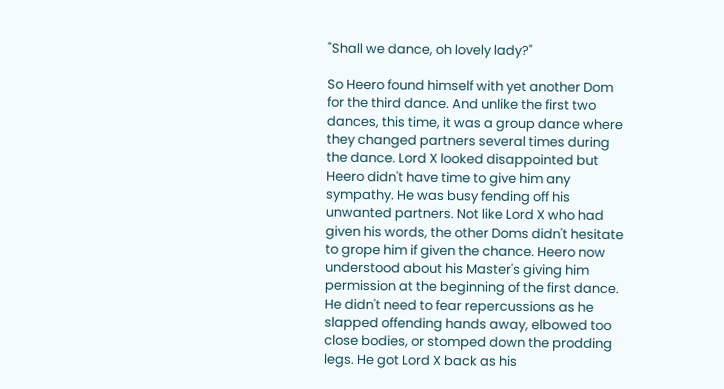"Shall we dance, oh lovely lady?"

So Heero found himself with yet another Dom for the third dance. And unlike the first two dances, this time, it was a group dance where they changed partners several times during the dance. Lord X looked disappointed but Heero didn't have time to give him any sympathy. He was busy fending off his unwanted partners. Not like Lord X who had given his words, the other Doms didn't hesitate to grope him if given the chance. Heero now understood about his Master's giving him permission at the beginning of the first dance. He didn't need to fear repercussions as he slapped offending hands away, elbowed too close bodies, or stomped down the prodding legs. He got Lord X back as his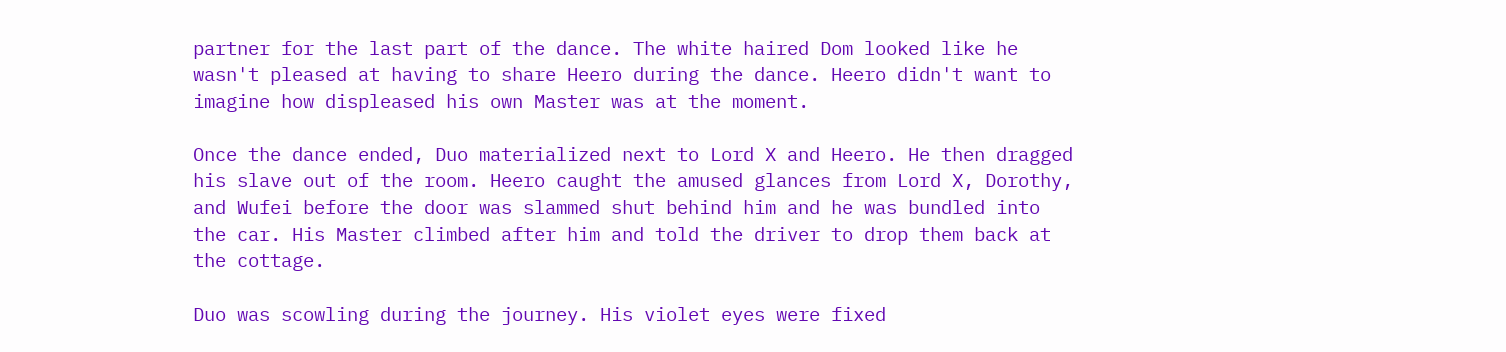partner for the last part of the dance. The white haired Dom looked like he wasn't pleased at having to share Heero during the dance. Heero didn't want to imagine how displeased his own Master was at the moment.

Once the dance ended, Duo materialized next to Lord X and Heero. He then dragged his slave out of the room. Heero caught the amused glances from Lord X, Dorothy, and Wufei before the door was slammed shut behind him and he was bundled into the car. His Master climbed after him and told the driver to drop them back at the cottage.

Duo was scowling during the journey. His violet eyes were fixed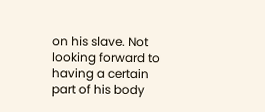on his slave. Not looking forward to having a certain part of his body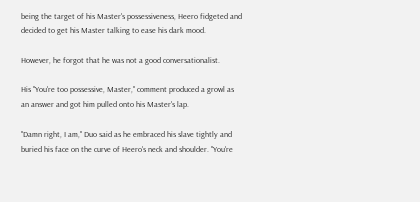being the target of his Master's possessiveness, Heero fidgeted and decided to get his Master talking to ease his dark mood.

However, he forgot that he was not a good conversationalist.

His "You're too possessive, Master," comment produced a growl as an answer and got him pulled onto his Master's lap.

"Damn right, I am," Duo said as he embraced his slave tightly and buried his face on the curve of Heero's neck and shoulder. "You're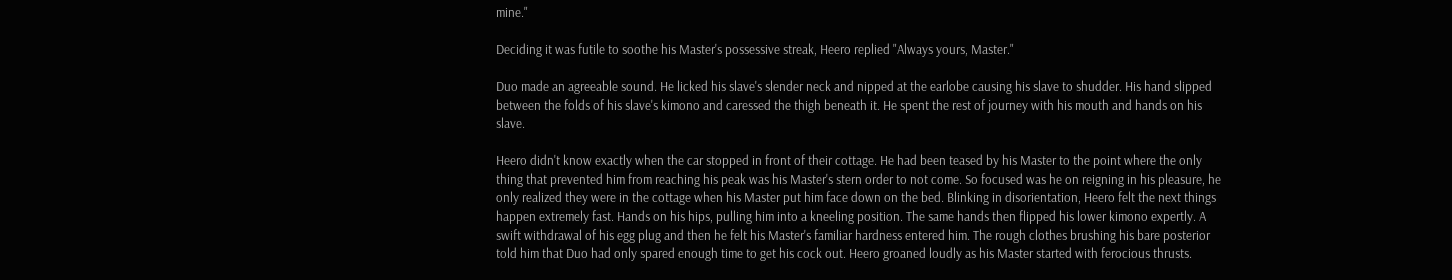mine."

Deciding it was futile to soothe his Master's possessive streak, Heero replied "Always yours, Master."

Duo made an agreeable sound. He licked his slave's slender neck and nipped at the earlobe causing his slave to shudder. His hand slipped between the folds of his slave's kimono and caressed the thigh beneath it. He spent the rest of journey with his mouth and hands on his slave.

Heero didn't know exactly when the car stopped in front of their cottage. He had been teased by his Master to the point where the only thing that prevented him from reaching his peak was his Master's stern order to not come. So focused was he on reigning in his pleasure, he only realized they were in the cottage when his Master put him face down on the bed. Blinking in disorientation, Heero felt the next things happen extremely fast. Hands on his hips, pulling him into a kneeling position. The same hands then flipped his lower kimono expertly. A swift withdrawal of his egg plug and then he felt his Master's familiar hardness entered him. The rough clothes brushing his bare posterior told him that Duo had only spared enough time to get his cock out. Heero groaned loudly as his Master started with ferocious thrusts.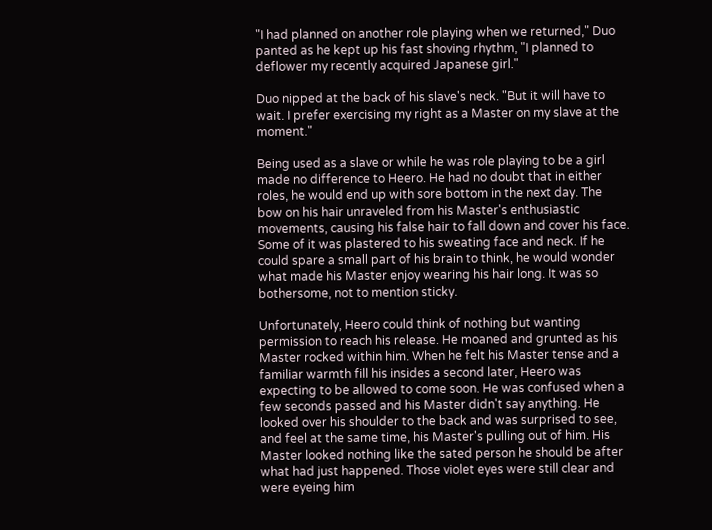"I had planned on another role playing when we returned," Duo panted as he kept up his fast shoving rhythm, "I planned to deflower my recently acquired Japanese girl."

Duo nipped at the back of his slave's neck. "But it will have to wait. I prefer exercising my right as a Master on my slave at the moment."

Being used as a slave or while he was role playing to be a girl made no difference to Heero. He had no doubt that in either roles, he would end up with sore bottom in the next day. The bow on his hair unraveled from his Master's enthusiastic movements, causing his false hair to fall down and cover his face. Some of it was plastered to his sweating face and neck. If he could spare a small part of his brain to think, he would wonder what made his Master enjoy wearing his hair long. It was so bothersome, not to mention sticky.

Unfortunately, Heero could think of nothing but wanting permission to reach his release. He moaned and grunted as his Master rocked within him. When he felt his Master tense and a familiar warmth fill his insides a second later, Heero was expecting to be allowed to come soon. He was confused when a few seconds passed and his Master didn't say anything. He looked over his shoulder to the back and was surprised to see, and feel at the same time, his Master's pulling out of him. His Master looked nothing like the sated person he should be after what had just happened. Those violet eyes were still clear and were eyeing him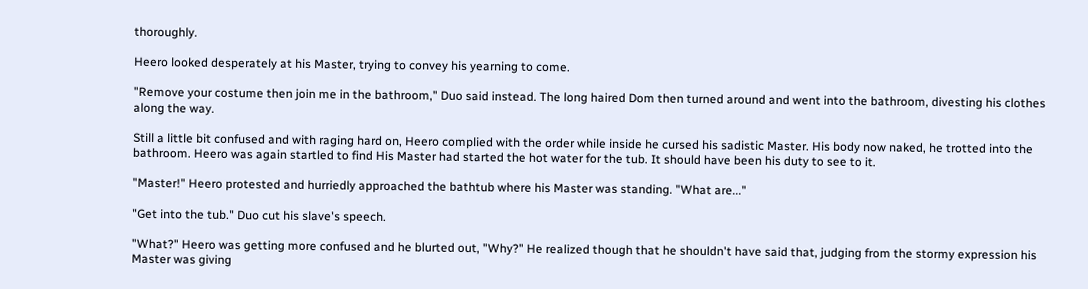thoroughly.

Heero looked desperately at his Master, trying to convey his yearning to come.

"Remove your costume then join me in the bathroom," Duo said instead. The long haired Dom then turned around and went into the bathroom, divesting his clothes along the way.

Still a little bit confused and with raging hard on, Heero complied with the order while inside he cursed his sadistic Master. His body now naked, he trotted into the bathroom. Heero was again startled to find His Master had started the hot water for the tub. It should have been his duty to see to it.

"Master!" Heero protested and hurriedly approached the bathtub where his Master was standing. "What are..."

"Get into the tub." Duo cut his slave's speech.

"What?" Heero was getting more confused and he blurted out, "Why?" He realized though that he shouldn't have said that, judging from the stormy expression his Master was giving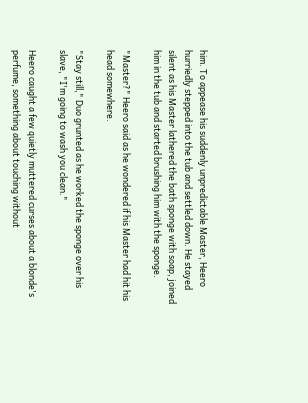him. To appease his suddenly unpredictable Master, Heero hurriedly stepped into the tub and settled down. He stayed silent as his Master lathered the bath sponge with soap, joined him in the tub and started brushing him with the sponge.

"Master?" Heero said as he wondered if his Master had hit his head somewhere.

"Stay still," Duo grunted as he worked the sponge over his slave, "I'm going to wash you clean."

Heero caught a few quietly muttered curses about a blonde's perfume, something about touching without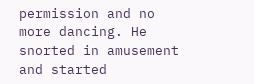permission and no more dancing. He snorted in amusement and started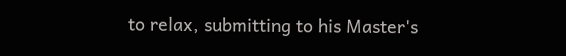to relax, submitting to his Master's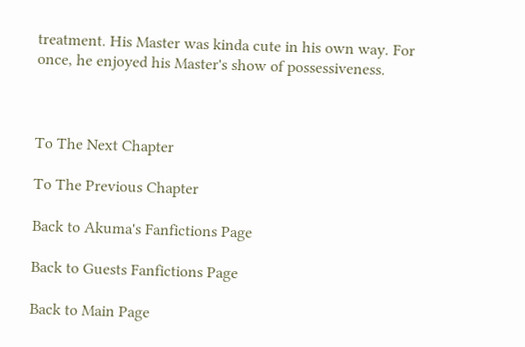treatment. His Master was kinda cute in his own way. For once, he enjoyed his Master's show of possessiveness.



To The Next Chapter

To The Previous Chapter

Back to Akuma's Fanfictions Page

Back to Guests Fanfictions Page

Back to Main Page